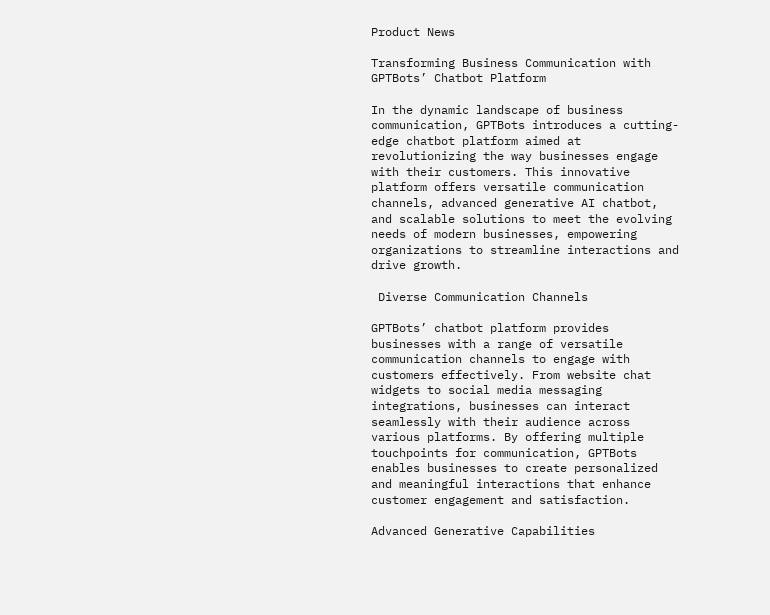Product News

Transforming Business Communication with GPTBots’ Chatbot Platform

In the dynamic landscape of business communication, GPTBots introduces a cutting-edge chatbot platform aimed at revolutionizing the way businesses engage with their customers. This innovative platform offers versatile communication channels, advanced generative AI chatbot, and scalable solutions to meet the evolving needs of modern businesses, empowering organizations to streamline interactions and drive growth.

 Diverse Communication Channels

GPTBots’ chatbot platform provides businesses with a range of versatile communication channels to engage with customers effectively. From website chat widgets to social media messaging integrations, businesses can interact seamlessly with their audience across various platforms. By offering multiple touchpoints for communication, GPTBots enables businesses to create personalized and meaningful interactions that enhance customer engagement and satisfaction.

Advanced Generative Capabilities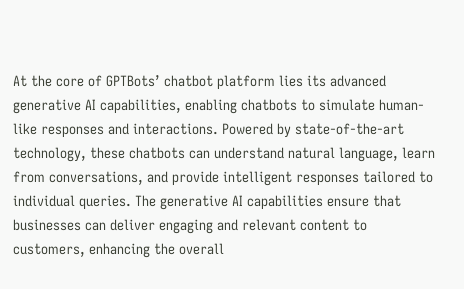At the core of GPTBots’ chatbot platform lies its advanced generative AI capabilities, enabling chatbots to simulate human-like responses and interactions. Powered by state-of-the-art technology, these chatbots can understand natural language, learn from conversations, and provide intelligent responses tailored to individual queries. The generative AI capabilities ensure that businesses can deliver engaging and relevant content to customers, enhancing the overall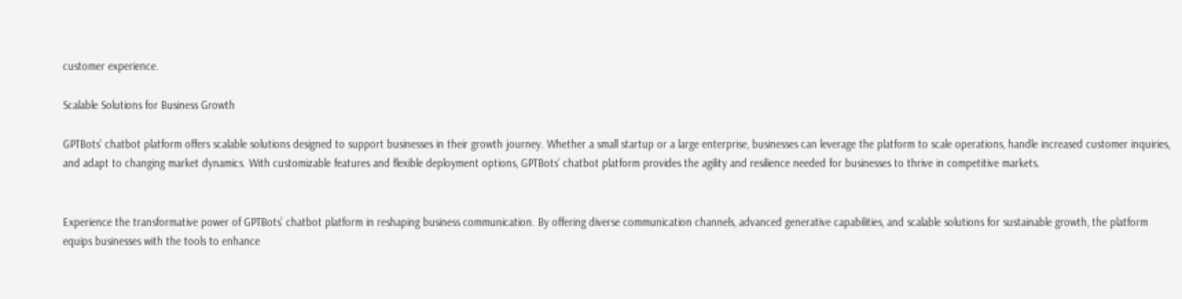customer experience.

Scalable Solutions for Business Growth

GPTBots’ chatbot platform offers scalable solutions designed to support businesses in their growth journey. Whether a small startup or a large enterprise, businesses can leverage the platform to scale operations, handle increased customer inquiries, and adapt to changing market dynamics. With customizable features and flexible deployment options, GPTBots’ chatbot platform provides the agility and resilience needed for businesses to thrive in competitive markets.


Experience the transformative power of GPTBots’ chatbot platform in reshaping business communication. By offering diverse communication channels, advanced generative capabilities, and scalable solutions for sustainable growth, the platform equips businesses with the tools to enhance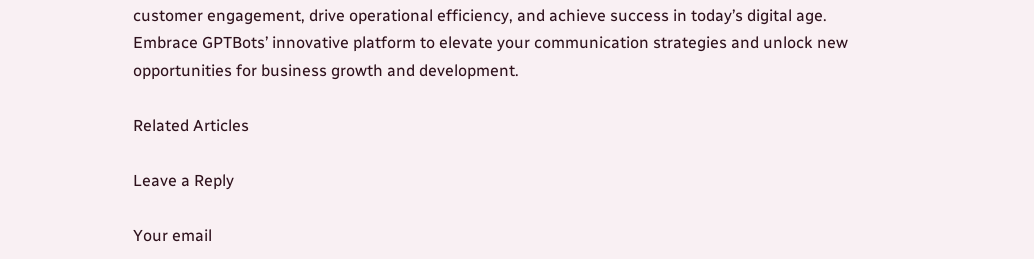customer engagement, drive operational efficiency, and achieve success in today’s digital age. Embrace GPTBots’ innovative platform to elevate your communication strategies and unlock new opportunities for business growth and development.

Related Articles

Leave a Reply

Your email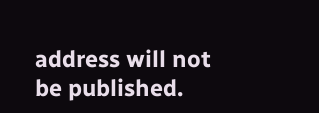address will not be published.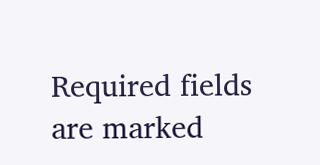Required fields are marked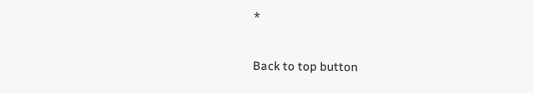*

Back to top button